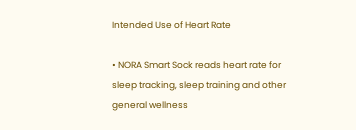Intended Use of Heart Rate

• NORA Smart Sock reads heart rate for sleep tracking, sleep training and other general wellness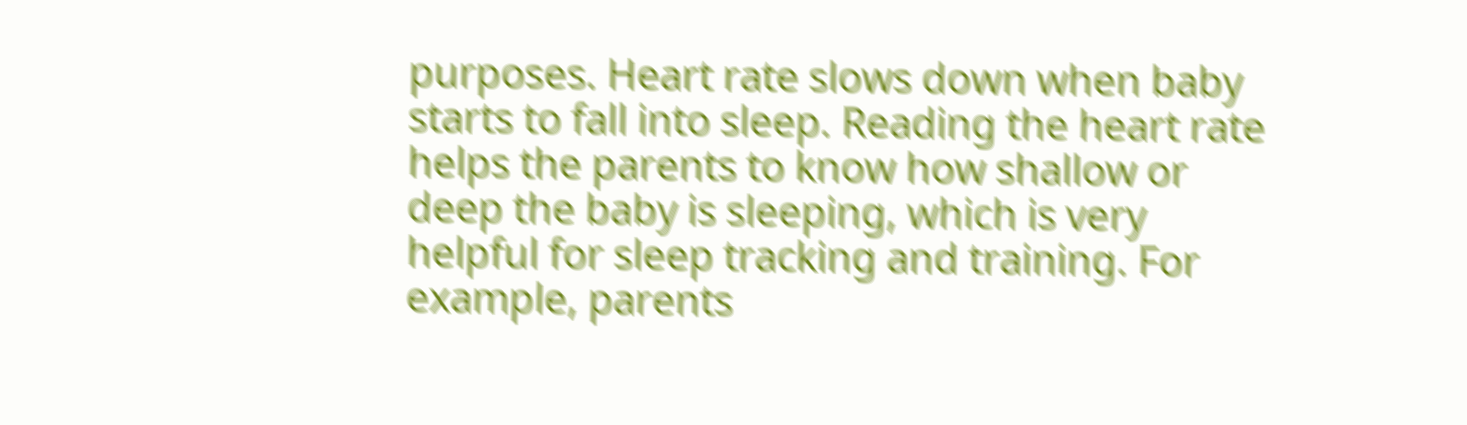purposes. Heart rate slows down when baby starts to fall into sleep. Reading the heart rate helps the parents to know how shallow or deep the baby is sleeping, which is very helpful for sleep tracking and training. For example, parents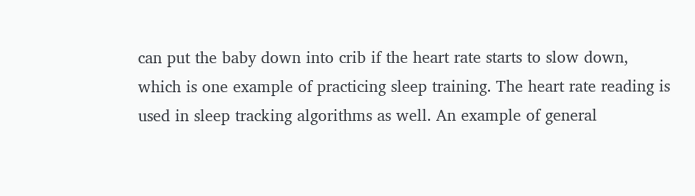can put the baby down into crib if the heart rate starts to slow down, which is one example of practicing sleep training. The heart rate reading is used in sleep tracking algorithms as well. An example of general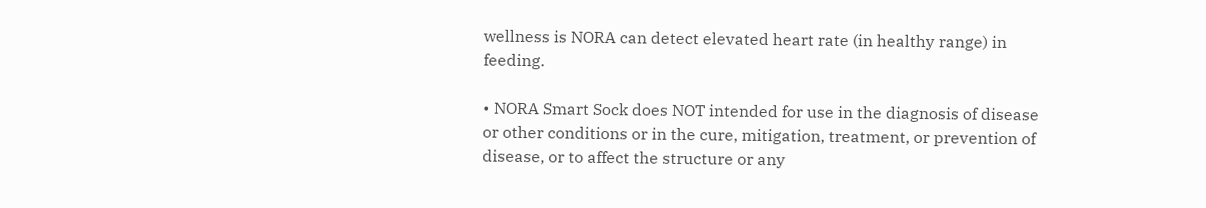wellness is NORA can detect elevated heart rate (in healthy range) in feeding.

• NORA Smart Sock does NOT intended for use in the diagnosis of disease or other conditions or in the cure, mitigation, treatment, or prevention of disease, or to affect the structure or any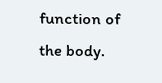function of the body.